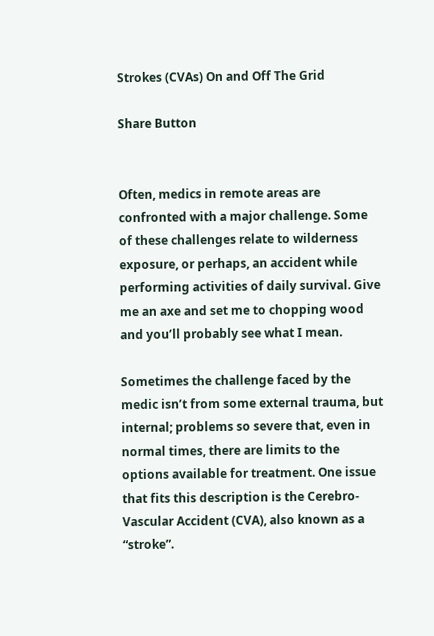Strokes (CVAs) On and Off The Grid

Share Button


Often, medics in remote areas are confronted with a major challenge. Some of these challenges relate to wilderness exposure, or perhaps, an accident while performing activities of daily survival. Give me an axe and set me to chopping wood and you’ll probably see what I mean.

Sometimes the challenge faced by the medic isn’t from some external trauma, but internal; problems so severe that, even in normal times, there are limits to the options available for treatment. One issue that fits this description is the Cerebro-Vascular Accident (CVA), also known as a “stroke”.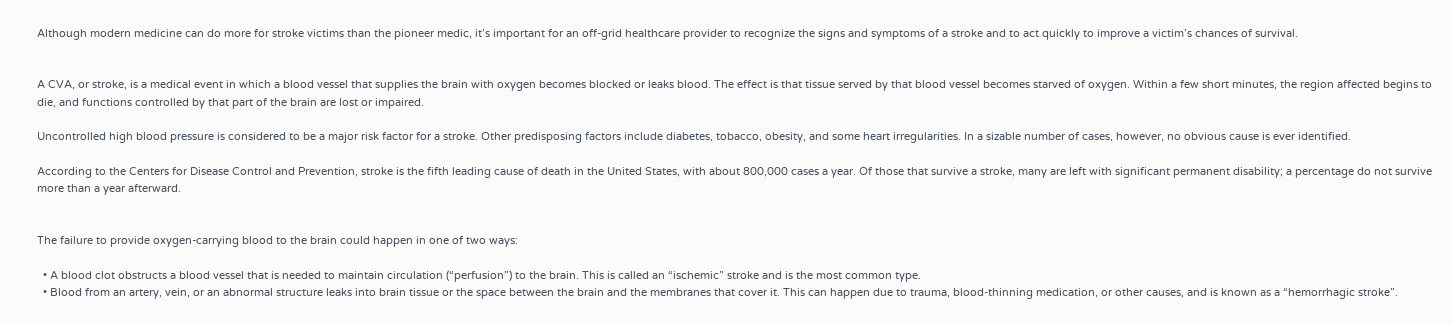Although modern medicine can do more for stroke victims than the pioneer medic, it’s important for an off-grid healthcare provider to recognize the signs and symptoms of a stroke and to act quickly to improve a victim’s chances of survival.


A CVA, or stroke, is a medical event in which a blood vessel that supplies the brain with oxygen becomes blocked or leaks blood. The effect is that tissue served by that blood vessel becomes starved of oxygen. Within a few short minutes, the region affected begins to die, and functions controlled by that part of the brain are lost or impaired.

Uncontrolled high blood pressure is considered to be a major risk factor for a stroke. Other predisposing factors include diabetes, tobacco, obesity, and some heart irregularities. In a sizable number of cases, however, no obvious cause is ever identified.

According to the Centers for Disease Control and Prevention, stroke is the fifth leading cause of death in the United States, with about 800,000 cases a year. Of those that survive a stroke, many are left with significant permanent disability; a percentage do not survive more than a year afterward.


The failure to provide oxygen-carrying blood to the brain could happen in one of two ways:

  • A blood clot obstructs a blood vessel that is needed to maintain circulation (“perfusion”) to the brain. This is called an “ischemic” stroke and is the most common type.
  • Blood from an artery, vein, or an abnormal structure leaks into brain tissue or the space between the brain and the membranes that cover it. This can happen due to trauma, blood-thinning medication, or other causes, and is known as a “hemorrhagic stroke”.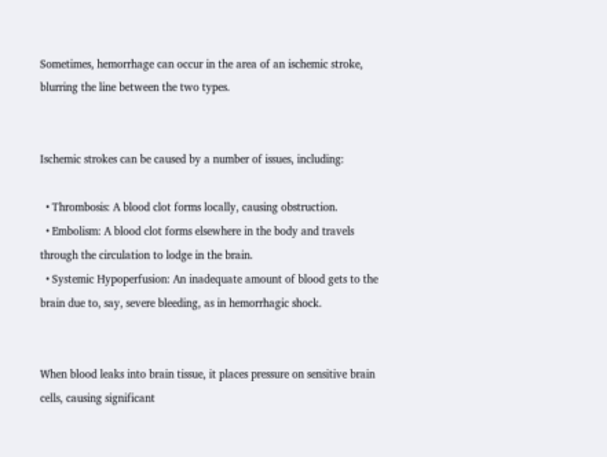Sometimes, hemorrhage can occur in the area of an ischemic stroke, blurring the line between the two types.


Ischemic strokes can be caused by a number of issues, including:

  • Thrombosis: A blood clot forms locally, causing obstruction.
  • Embolism: A blood clot forms elsewhere in the body and travels through the circulation to lodge in the brain.
  • Systemic Hypoperfusion: An inadequate amount of blood gets to the brain due to, say, severe bleeding, as in hemorrhagic shock.


When blood leaks into brain tissue, it places pressure on sensitive brain cells, causing significant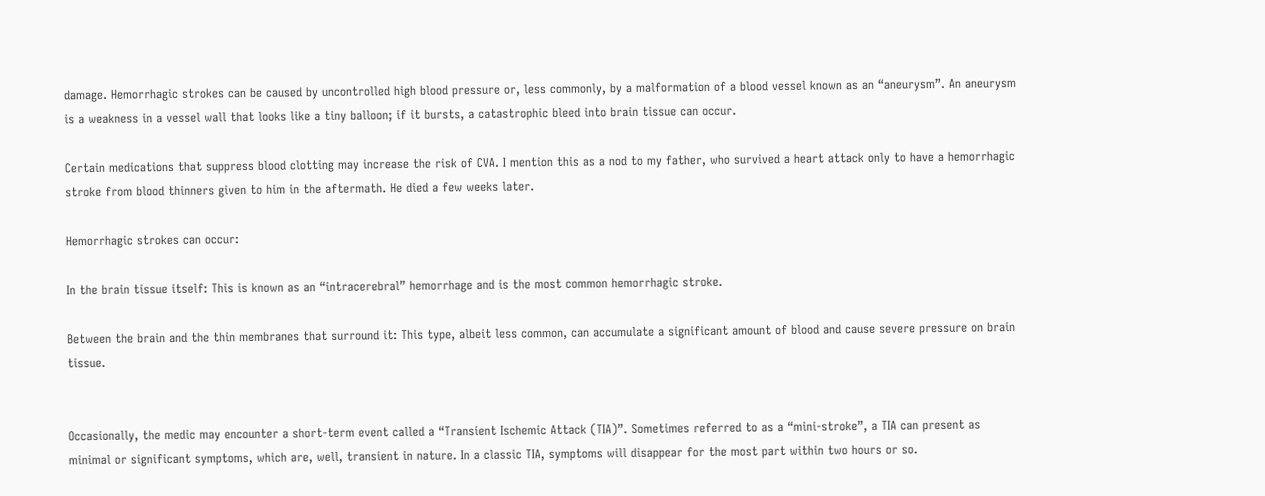damage. Hemorrhagic strokes can be caused by uncontrolled high blood pressure or, less commonly, by a malformation of a blood vessel known as an “aneurysm”. An aneurysm is a weakness in a vessel wall that looks like a tiny balloon; if it bursts, a catastrophic bleed into brain tissue can occur.

Certain medications that suppress blood clotting may increase the risk of CVA. I mention this as a nod to my father, who survived a heart attack only to have a hemorrhagic stroke from blood thinners given to him in the aftermath. He died a few weeks later.

Hemorrhagic strokes can occur:

In the brain tissue itself: This is known as an “intracerebral” hemorrhage and is the most common hemorrhagic stroke.

Between the brain and the thin membranes that surround it: This type, albeit less common, can accumulate a significant amount of blood and cause severe pressure on brain tissue.


Occasionally, the medic may encounter a short-term event called a “Transient Ischemic Attack (TIA)”. Sometimes referred to as a “mini-stroke”, a TIA can present as minimal or significant symptoms, which are, well, transient in nature. In a classic TIA, symptoms will disappear for the most part within two hours or so.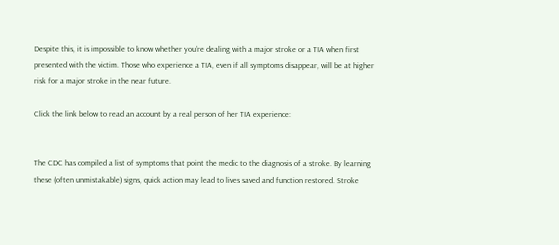Despite this, it is impossible to know whether you’re dealing with a major stroke or a TIA when first presented with the victim. Those who experience a TIA, even if all symptoms disappear, will be at higher risk for a major stroke in the near future.

Click the link below to read an account by a real person of her TIA experience:


The CDC has compiled a list of symptoms that point the medic to the diagnosis of a stroke. By learning these (often unmistakable) signs, quick action may lead to lives saved and function restored. Stroke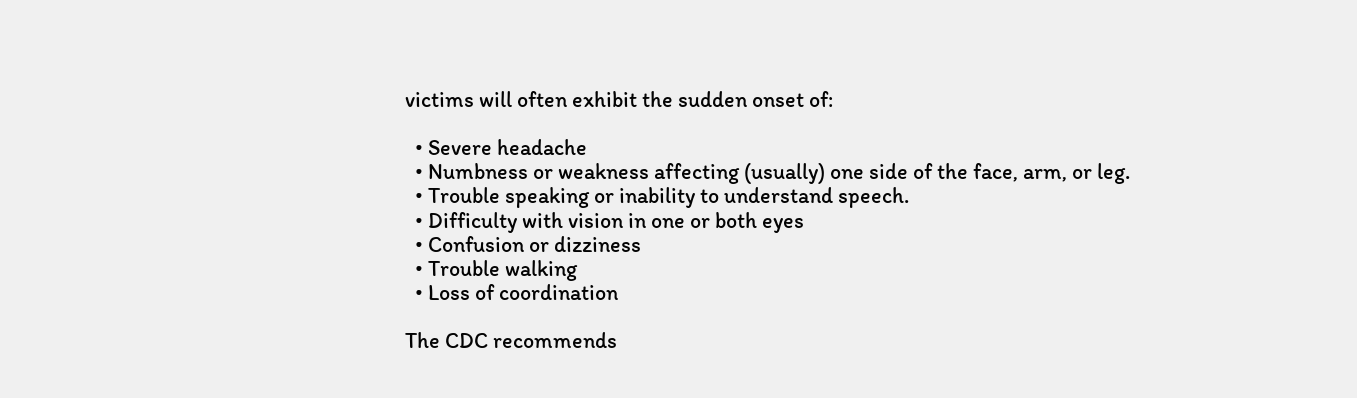victims will often exhibit the sudden onset of:

  • Severe headache
  • Numbness or weakness affecting (usually) one side of the face, arm, or leg.
  • Trouble speaking or inability to understand speech.
  • Difficulty with vision in one or both eyes
  • Confusion or dizziness
  • Trouble walking
  • Loss of coordination

The CDC recommends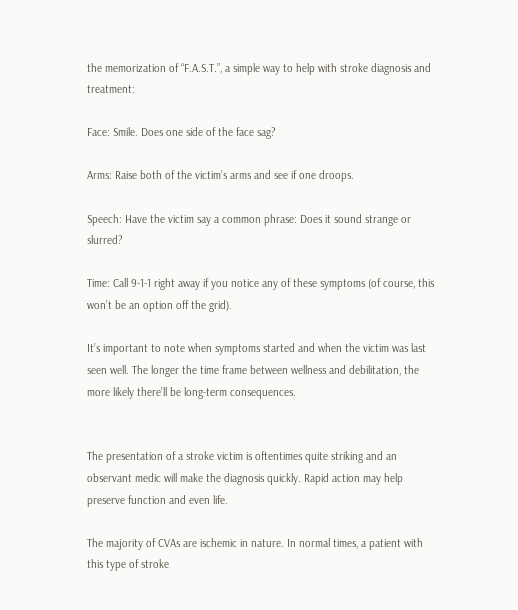the memorization of “F.A.S.T.”, a simple way to help with stroke diagnosis and treatment:

Face: Smile. Does one side of the face sag?

Arms: Raise both of the victim’s arms and see if one droops.

Speech: Have the victim say a common phrase: Does it sound strange or slurred?

Time: Call 9-1-1 right away if you notice any of these symptoms (of course, this won’t be an option off the grid).

It’s important to note when symptoms started and when the victim was last seen well. The longer the time frame between wellness and debilitation, the more likely there’ll be long-term consequences.


The presentation of a stroke victim is oftentimes quite striking and an observant medic will make the diagnosis quickly. Rapid action may help preserve function and even life.

The majority of CVAs are ischemic in nature. In normal times, a patient with this type of stroke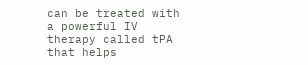can be treated with a powerful IV therapy called tPA that helps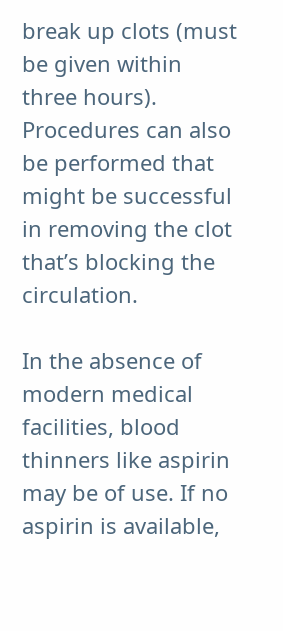break up clots (must be given within three hours). Procedures can also be performed that might be successful in removing the clot that’s blocking the circulation.

In the absence of modern medical facilities, blood thinners like aspirin may be of use. If no aspirin is available,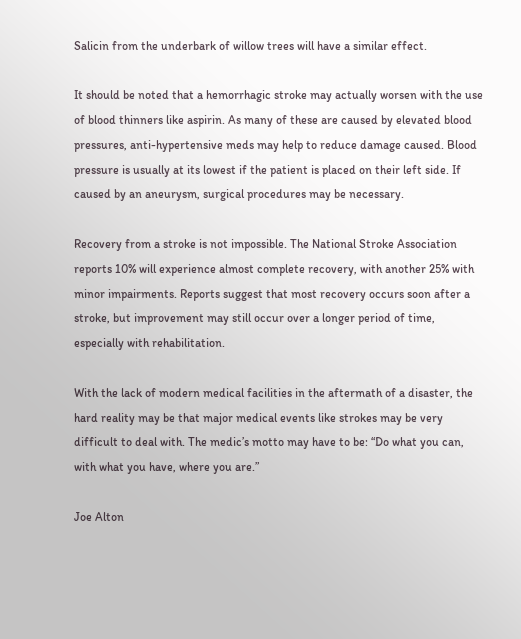Salicin from the underbark of willow trees will have a similar effect.

It should be noted that a hemorrhagic stroke may actually worsen with the use of blood thinners like aspirin. As many of these are caused by elevated blood pressures, anti-hypertensive meds may help to reduce damage caused. Blood pressure is usually at its lowest if the patient is placed on their left side. If caused by an aneurysm, surgical procedures may be necessary.

Recovery from a stroke is not impossible. The National Stroke Association reports 10% will experience almost complete recovery, with another 25% with minor impairments. Reports suggest that most recovery occurs soon after a stroke, but improvement may still occur over a longer period of time, especially with rehabilitation.

With the lack of modern medical facilities in the aftermath of a disaster, the hard reality may be that major medical events like strokes may be very difficult to deal with. The medic’s motto may have to be: “Do what you can, with what you have, where you are.”

Joe Alton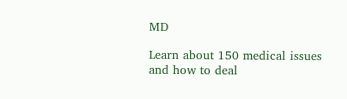MD

Learn about 150 medical issues and how to deal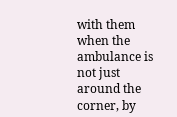with them when the ambulance is not just around the corner, by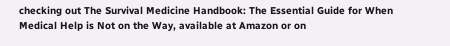checking out The Survival Medicine Handbook: The Essential Guide for When Medical Help is Not on the Way, available at Amazon or on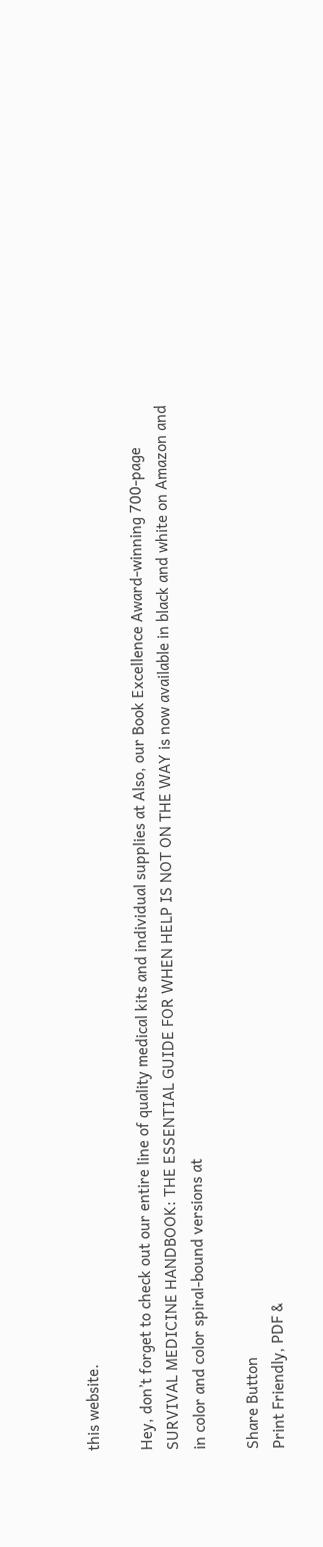this website.

Hey, don’t forget to check out our entire line of quality medical kits and individual supplies at Also, our Book Excellence Award-winning 700-page SURVIVAL MEDICINE HANDBOOK: THE ESSENTIAL GUIDE FOR WHEN HELP IS NOT ON THE WAY is now available in black and white on Amazon and in color and color spiral-bound versions at

Share Button
Print Friendly, PDF &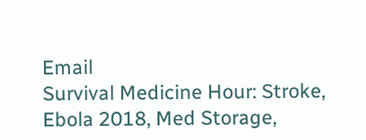Email
Survival Medicine Hour: Stroke, Ebola 2018, Med Storage,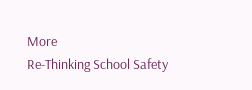More
Re-Thinking School Safety